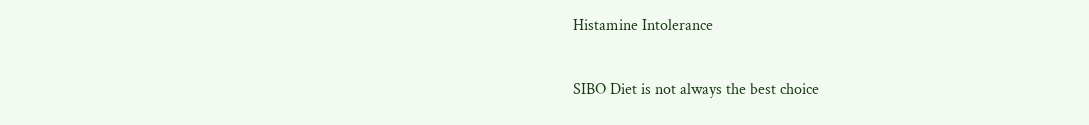Histamine Intolerance

SIBO Diet is not always the best choice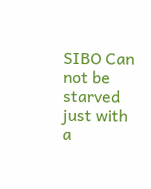SIBO Can not be starved just with a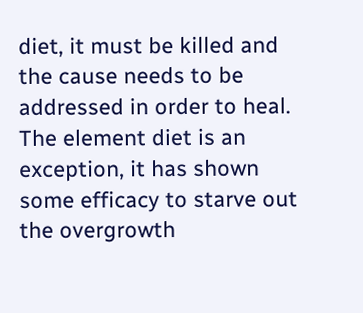diet, it must be killed and the cause needs to be addressed in order to heal. The element diet is an exception, it has shown some efficacy to starve out the overgrowth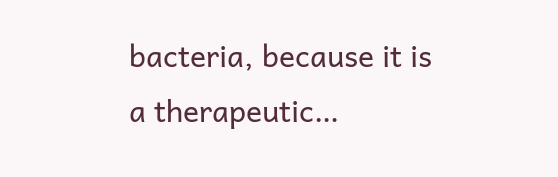bacteria, because it is a therapeutic…